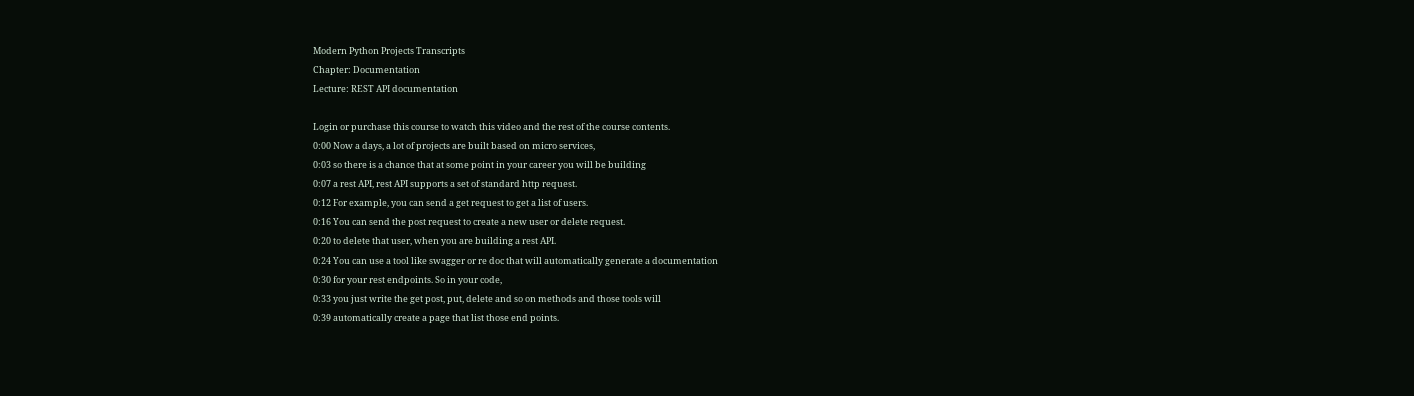Modern Python Projects Transcripts
Chapter: Documentation
Lecture: REST API documentation

Login or purchase this course to watch this video and the rest of the course contents.
0:00 Now a days, a lot of projects are built based on micro services,
0:03 so there is a chance that at some point in your career you will be building
0:07 a rest API, rest API supports a set of standard http request.
0:12 For example, you can send a get request to get a list of users.
0:16 You can send the post request to create a new user or delete request.
0:20 to delete that user, when you are building a rest API.
0:24 You can use a tool like swagger or re doc that will automatically generate a documentation
0:30 for your rest endpoints. So in your code,
0:33 you just write the get post, put, delete and so on methods and those tools will
0:39 automatically create a page that list those end points.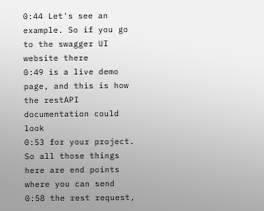0:44 Let's see an example. So if you go to the swagger UI website there
0:49 is a live demo page, and this is how the restAPI documentation could look
0:53 for your project. So all those things here are end points where you can send
0:58 the rest request,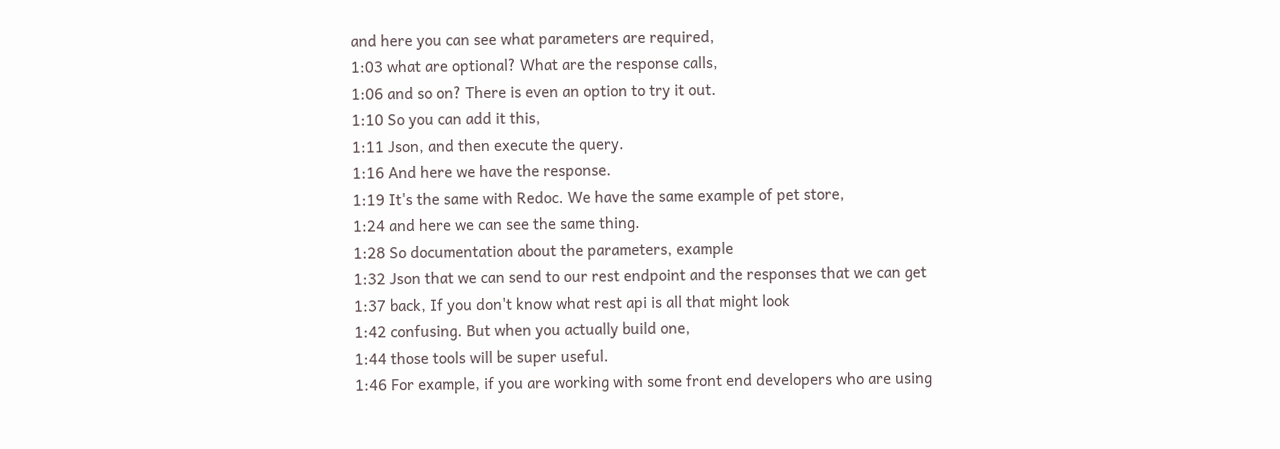and here you can see what parameters are required,
1:03 what are optional? What are the response calls,
1:06 and so on? There is even an option to try it out.
1:10 So you can add it this,
1:11 Json, and then execute the query.
1:16 And here we have the response.
1:19 It's the same with Redoc. We have the same example of pet store,
1:24 and here we can see the same thing.
1:28 So documentation about the parameters, example
1:32 Json that we can send to our rest endpoint and the responses that we can get
1:37 back, If you don't know what rest api is all that might look
1:42 confusing. But when you actually build one,
1:44 those tools will be super useful.
1:46 For example, if you are working with some front end developers who are using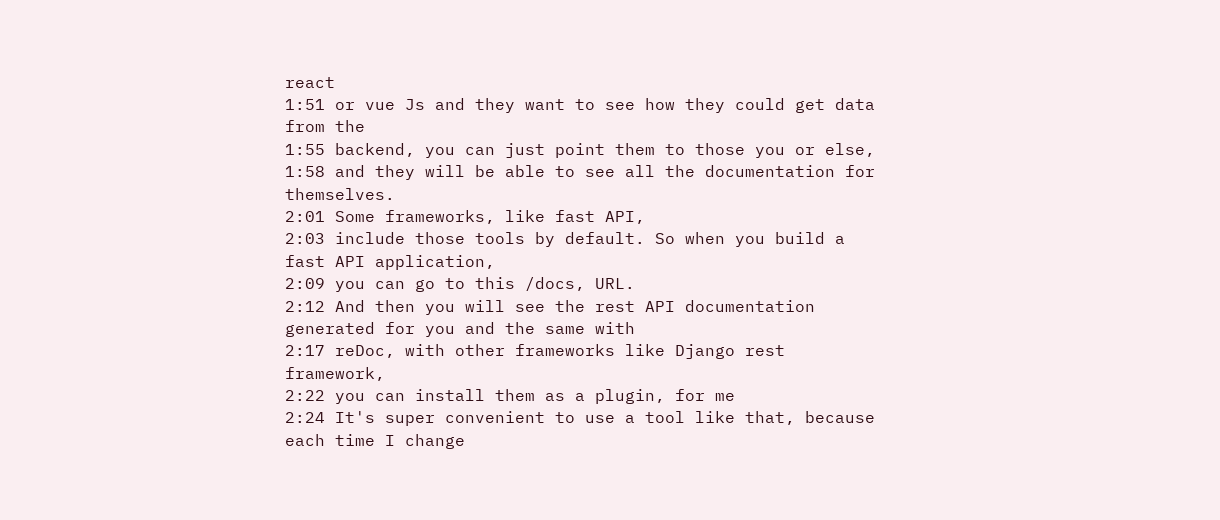react
1:51 or vue Js and they want to see how they could get data from the
1:55 backend, you can just point them to those you or else,
1:58 and they will be able to see all the documentation for themselves.
2:01 Some frameworks, like fast API,
2:03 include those tools by default. So when you build a fast API application,
2:09 you can go to this /docs, URL.
2:12 And then you will see the rest API documentation generated for you and the same with
2:17 reDoc, with other frameworks like Django rest framework,
2:22 you can install them as a plugin, for me
2:24 It's super convenient to use a tool like that, because each time I change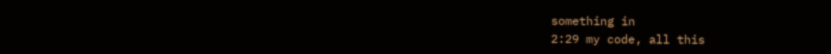something in
2:29 my code, all this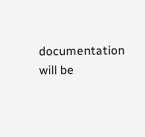documentation will be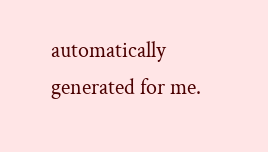automatically generated for me.